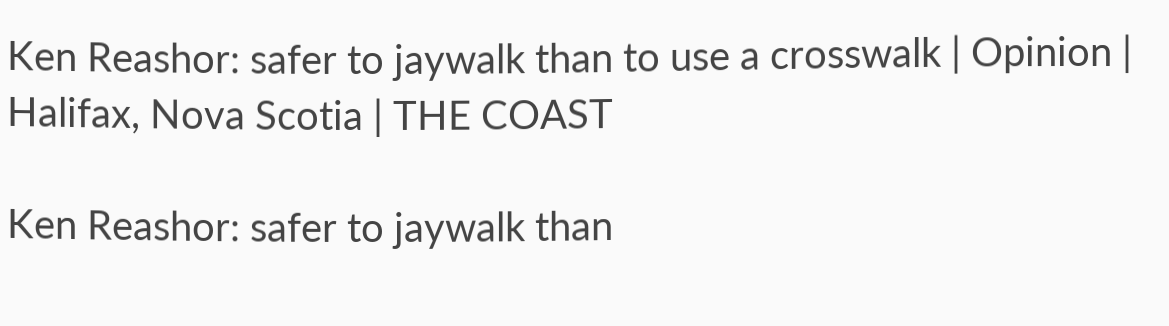Ken Reashor: safer to jaywalk than to use a crosswalk | Opinion | Halifax, Nova Scotia | THE COAST

Ken Reashor: safer to jaywalk than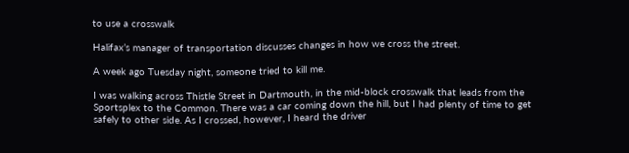to use a crosswalk

Halifax’s manager of transportation discusses changes in how we cross the street.

A week ago Tuesday night, someone tried to kill me.

I was walking across Thistle Street in Dartmouth, in the mid-block crosswalk that leads from the Sportsplex to the Common. There was a car coming down the hill, but I had plenty of time to get safely to other side. As I crossed, however, I heard the driver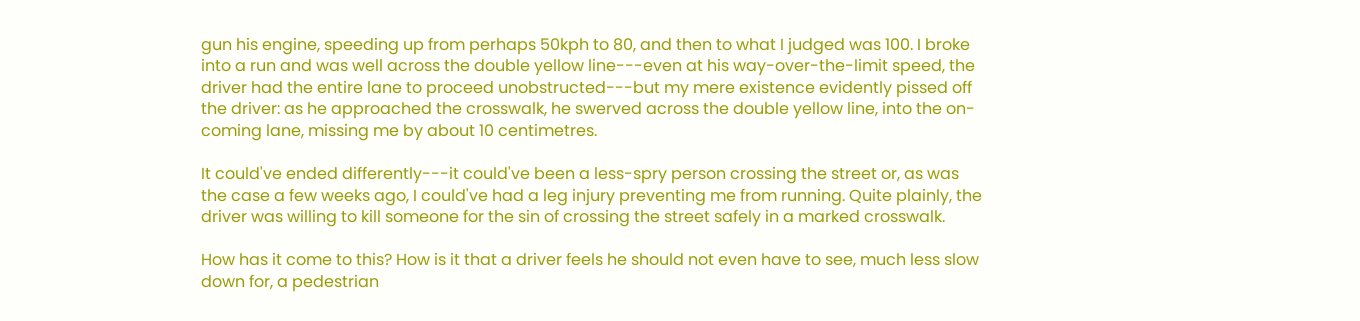gun his engine, speeding up from perhaps 50kph to 80, and then to what I judged was 100. I broke into a run and was well across the double yellow line---even at his way-over-the-limit speed, the driver had the entire lane to proceed unobstructed---but my mere existence evidently pissed off the driver: as he approached the crosswalk, he swerved across the double yellow line, into the on-coming lane, missing me by about 10 centimetres.

It could've ended differently---it could've been a less-spry person crossing the street or, as was the case a few weeks ago, I could've had a leg injury preventing me from running. Quite plainly, the driver was willing to kill someone for the sin of crossing the street safely in a marked crosswalk.

How has it come to this? How is it that a driver feels he should not even have to see, much less slow down for, a pedestrian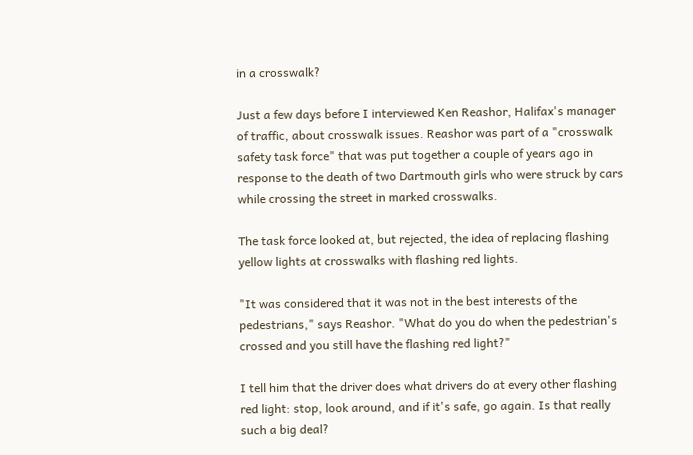in a crosswalk?

Just a few days before I interviewed Ken Reashor, Halifax's manager of traffic, about crosswalk issues. Reashor was part of a "crosswalk safety task force" that was put together a couple of years ago in response to the death of two Dartmouth girls who were struck by cars while crossing the street in marked crosswalks.

The task force looked at, but rejected, the idea of replacing flashing yellow lights at crosswalks with flashing red lights.

"It was considered that it was not in the best interests of the pedestrians," says Reashor. "What do you do when the pedestrian's crossed and you still have the flashing red light?"

I tell him that the driver does what drivers do at every other flashing red light: stop, look around, and if it's safe, go again. Is that really such a big deal?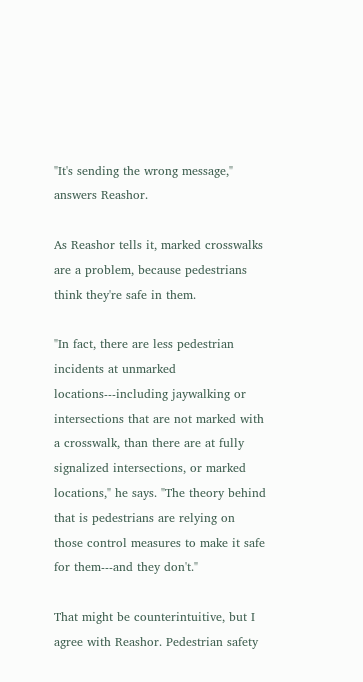"It's sending the wrong message," answers Reashor.

As Reashor tells it, marked crosswalks are a problem, because pedestrians think they're safe in them.

"In fact, there are less pedestrian incidents at unmarked locations---including jaywalking or intersections that are not marked with a crosswalk, than there are at fully signalized intersections, or marked locations," he says. "The theory behind that is pedestrians are relying on those control measures to make it safe for them---and they don't."

That might be counterintuitive, but I agree with Reashor. Pedestrian safety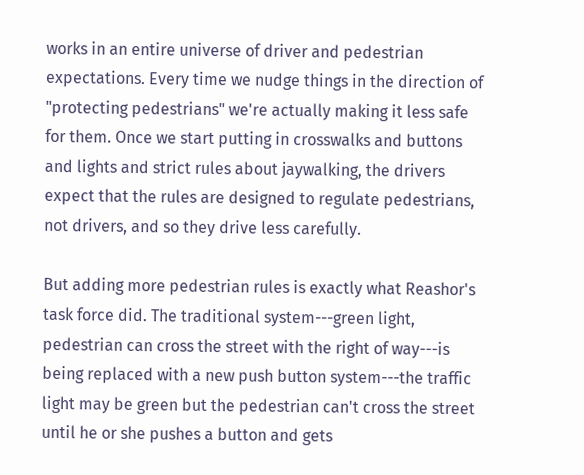works in an entire universe of driver and pedestrian expectations. Every time we nudge things in the direction of "protecting pedestrians" we're actually making it less safe for them. Once we start putting in crosswalks and buttons and lights and strict rules about jaywalking, the drivers expect that the rules are designed to regulate pedestrians, not drivers, and so they drive less carefully.

But adding more pedestrian rules is exactly what Reashor's task force did. The traditional system---green light, pedestrian can cross the street with the right of way---is being replaced with a new push button system---the traffic light may be green but the pedestrian can't cross the street until he or she pushes a button and gets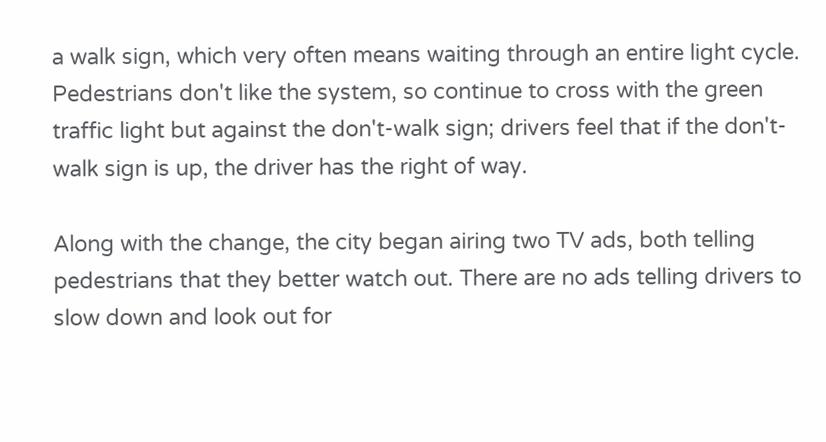a walk sign, which very often means waiting through an entire light cycle. Pedestrians don't like the system, so continue to cross with the green traffic light but against the don't-walk sign; drivers feel that if the don't-walk sign is up, the driver has the right of way.

Along with the change, the city began airing two TV ads, both telling pedestrians that they better watch out. There are no ads telling drivers to slow down and look out for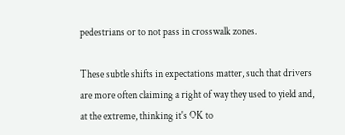pedestrians or to not pass in crosswalk zones.

These subtle shifts in expectations matter, such that drivers are more often claiming a right of way they used to yield and, at the extreme, thinking it's OK to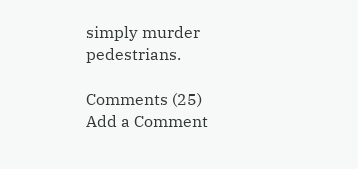simply murder pedestrians.

Comments (25)
Add a Comment